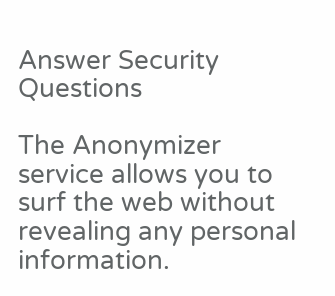Answer Security Questions

The Anonymizer service allows you to surf the web without revealing any personal information.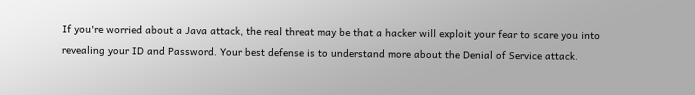If you're worried about a Java attack, the real threat may be that a hacker will exploit your fear to scare you into revealing your ID and Password. Your best defense is to understand more about the Denial of Service attack.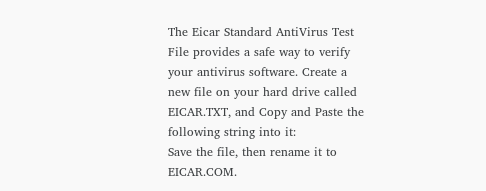The Eicar Standard AntiVirus Test File provides a safe way to verify your antivirus software. Create a new file on your hard drive called EICAR.TXT, and Copy and Paste the following string into it:
Save the file, then rename it to EICAR.COM.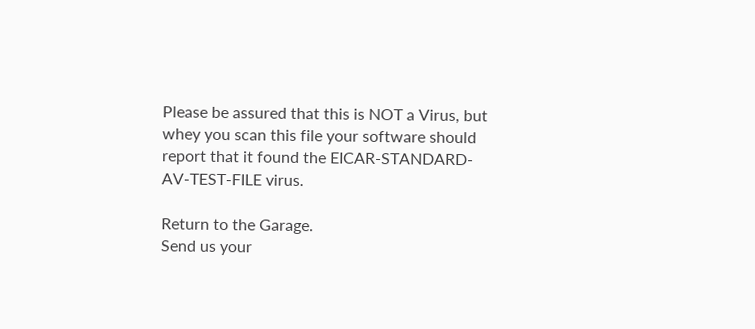Please be assured that this is NOT a Virus, but whey you scan this file your software should report that it found the EICAR-STANDARD-AV-TEST-FILE virus.

Return to the Garage.
Send us your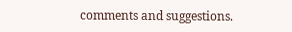comments and suggestions.